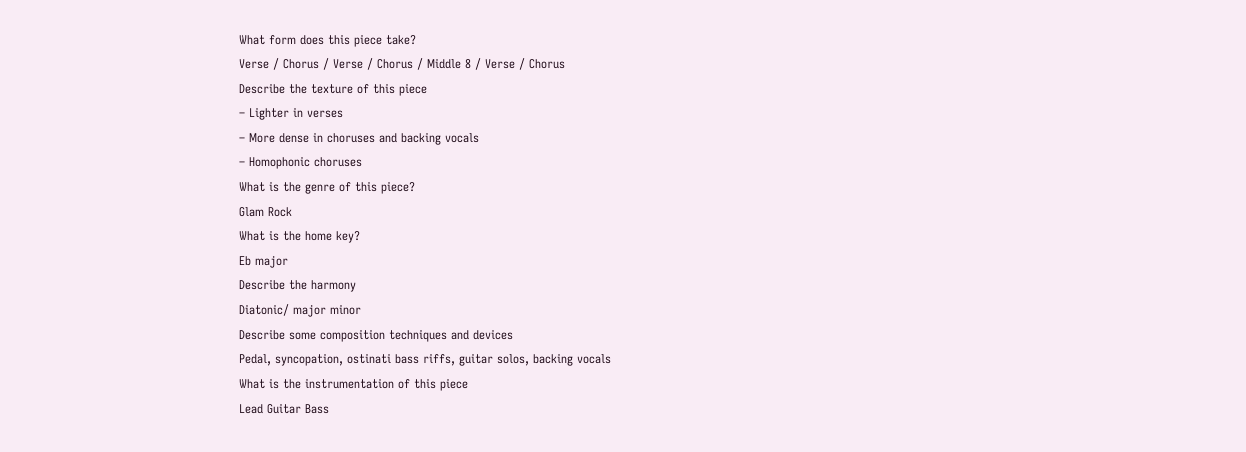What form does this piece take?
Verse / Chorus / Verse / Chorus / Middle 8 / Verse / Chorus
Describe the texture of this piece
– Lighter in verses
– More dense in choruses and backing vocals
– Homophonic choruses
What is the genre of this piece?
Glam Rock
What is the home key?
Eb major
Describe the harmony
Diatonic/ major minor
Describe some composition techniques and devices
Pedal, syncopation, ostinati bass riffs, guitar solos, backing vocals
What is the instrumentation of this piece
Lead Guitar Bass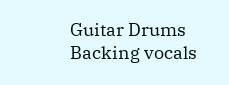Guitar Drums Backing vocals